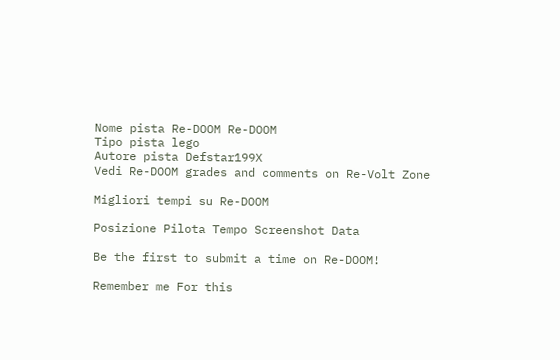Nome pista Re-DOOM Re-DOOM
Tipo pista lego
Autore pista Defstar199X
Vedi Re-DOOM grades and comments on Re-Volt Zone

Migliori tempi su Re-DOOM

Posizione Pilota Tempo Screenshot Data

Be the first to submit a time on Re-DOOM!

Remember me For this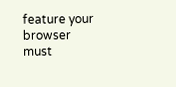feature your browser must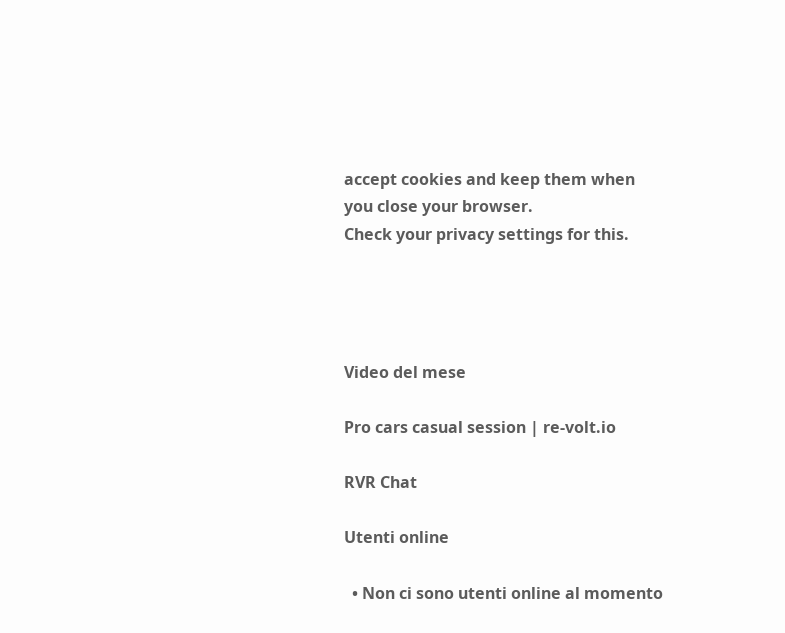accept cookies and keep them when
you close your browser.
Check your privacy settings for this.




Video del mese

Pro cars casual session | re-volt.io

RVR Chat

Utenti online

  • Non ci sono utenti online al momento